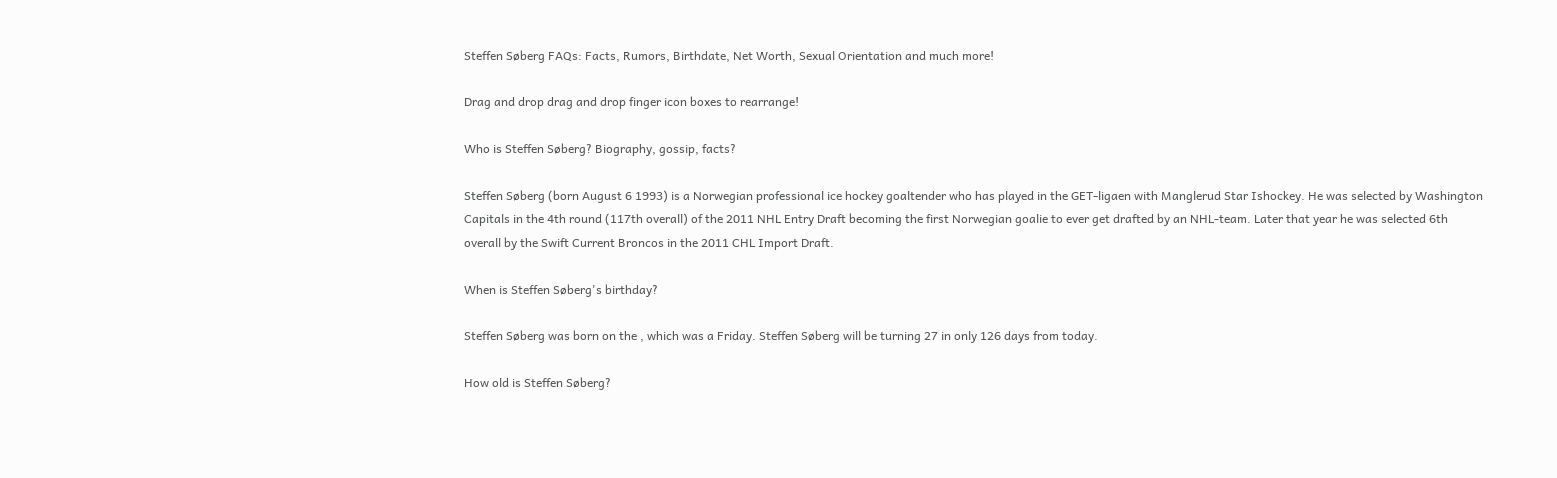Steffen Søberg FAQs: Facts, Rumors, Birthdate, Net Worth, Sexual Orientation and much more!

Drag and drop drag and drop finger icon boxes to rearrange!

Who is Steffen Søberg? Biography, gossip, facts?

Steffen Søberg (born August 6 1993) is a Norwegian professional ice hockey goaltender who has played in the GET-ligaen with Manglerud Star Ishockey. He was selected by Washington Capitals in the 4th round (117th overall) of the 2011 NHL Entry Draft becoming the first Norwegian goalie to ever get drafted by an NHL-team. Later that year he was selected 6th overall by the Swift Current Broncos in the 2011 CHL Import Draft.

When is Steffen Søberg's birthday?

Steffen Søberg was born on the , which was a Friday. Steffen Søberg will be turning 27 in only 126 days from today.

How old is Steffen Søberg?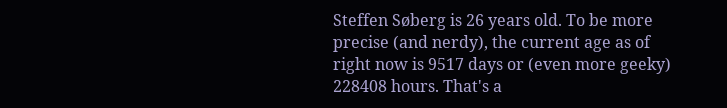Steffen Søberg is 26 years old. To be more precise (and nerdy), the current age as of right now is 9517 days or (even more geeky) 228408 hours. That's a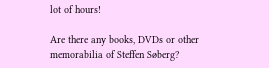lot of hours!

Are there any books, DVDs or other memorabilia of Steffen Søberg?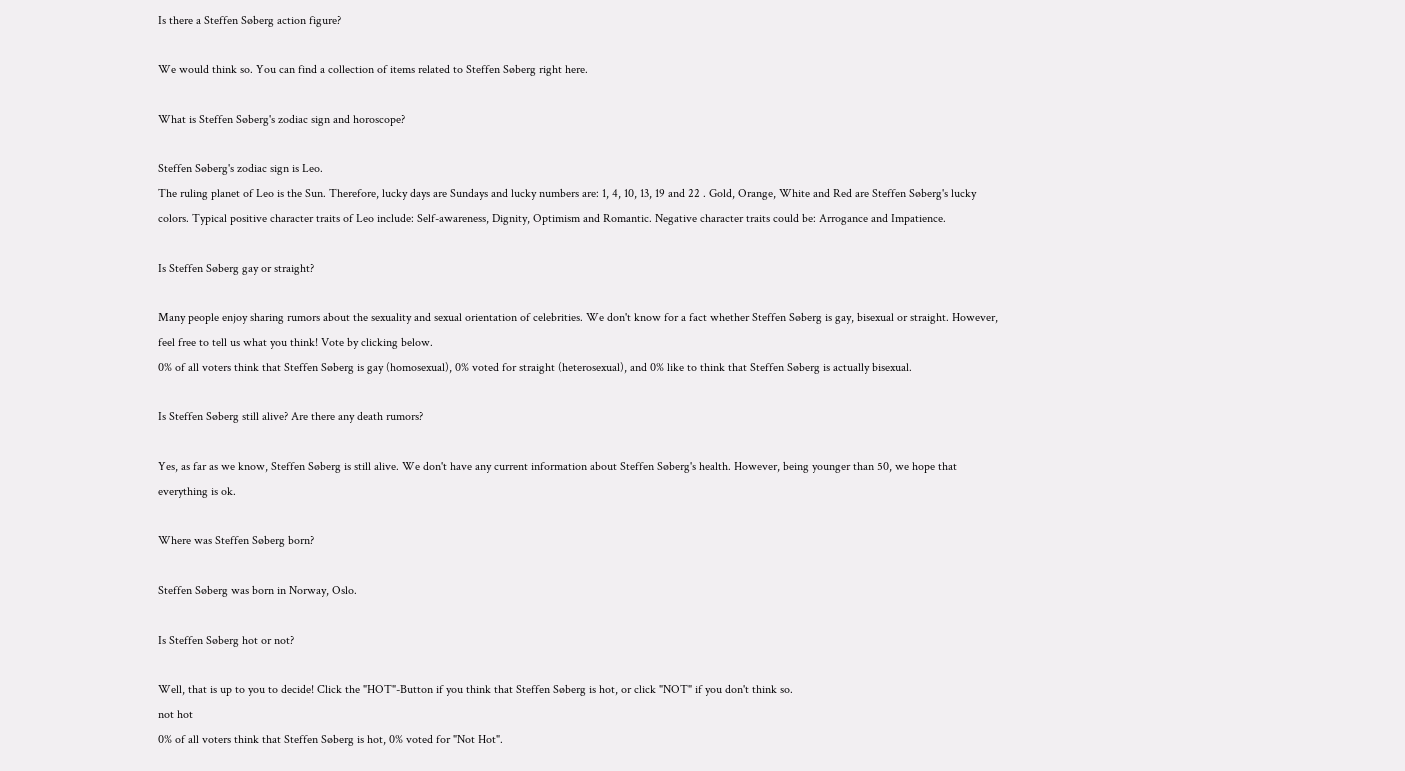Is there a Steffen Søberg action figure?

We would think so. You can find a collection of items related to Steffen Søberg right here.

What is Steffen Søberg's zodiac sign and horoscope?

Steffen Søberg's zodiac sign is Leo.
The ruling planet of Leo is the Sun. Therefore, lucky days are Sundays and lucky numbers are: 1, 4, 10, 13, 19 and 22 . Gold, Orange, White and Red are Steffen Søberg's lucky colors. Typical positive character traits of Leo include: Self-awareness, Dignity, Optimism and Romantic. Negative character traits could be: Arrogance and Impatience.

Is Steffen Søberg gay or straight?

Many people enjoy sharing rumors about the sexuality and sexual orientation of celebrities. We don't know for a fact whether Steffen Søberg is gay, bisexual or straight. However, feel free to tell us what you think! Vote by clicking below.
0% of all voters think that Steffen Søberg is gay (homosexual), 0% voted for straight (heterosexual), and 0% like to think that Steffen Søberg is actually bisexual.

Is Steffen Søberg still alive? Are there any death rumors?

Yes, as far as we know, Steffen Søberg is still alive. We don't have any current information about Steffen Søberg's health. However, being younger than 50, we hope that everything is ok.

Where was Steffen Søberg born?

Steffen Søberg was born in Norway, Oslo.

Is Steffen Søberg hot or not?

Well, that is up to you to decide! Click the "HOT"-Button if you think that Steffen Søberg is hot, or click "NOT" if you don't think so.
not hot
0% of all voters think that Steffen Søberg is hot, 0% voted for "Not Hot".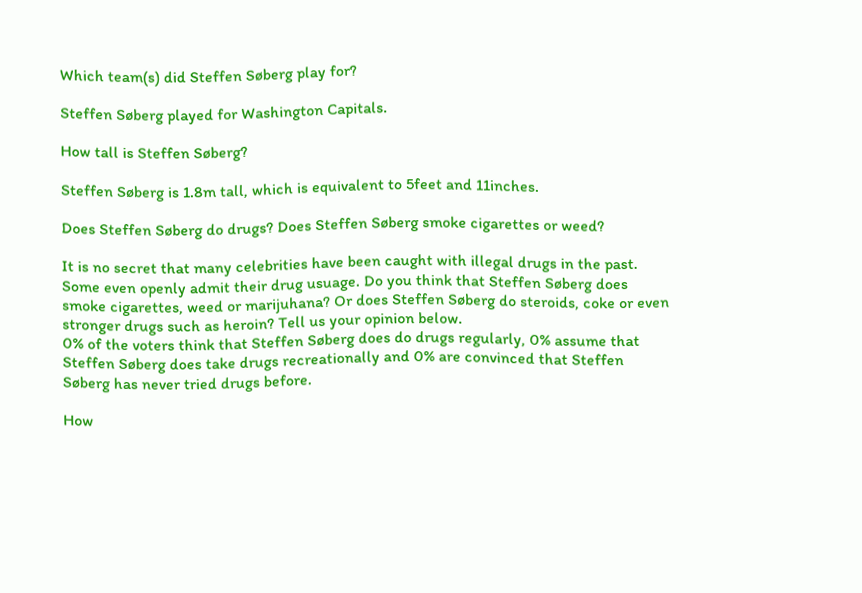Which team(s) did Steffen Søberg play for?

Steffen Søberg played for Washington Capitals.

How tall is Steffen Søberg?

Steffen Søberg is 1.8m tall, which is equivalent to 5feet and 11inches.

Does Steffen Søberg do drugs? Does Steffen Søberg smoke cigarettes or weed?

It is no secret that many celebrities have been caught with illegal drugs in the past. Some even openly admit their drug usuage. Do you think that Steffen Søberg does smoke cigarettes, weed or marijuhana? Or does Steffen Søberg do steroids, coke or even stronger drugs such as heroin? Tell us your opinion below.
0% of the voters think that Steffen Søberg does do drugs regularly, 0% assume that Steffen Søberg does take drugs recreationally and 0% are convinced that Steffen Søberg has never tried drugs before.

How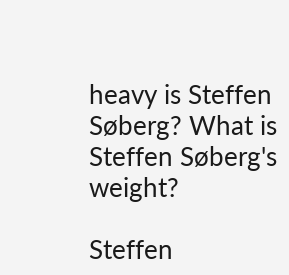heavy is Steffen Søberg? What is Steffen Søberg's weight?

Steffen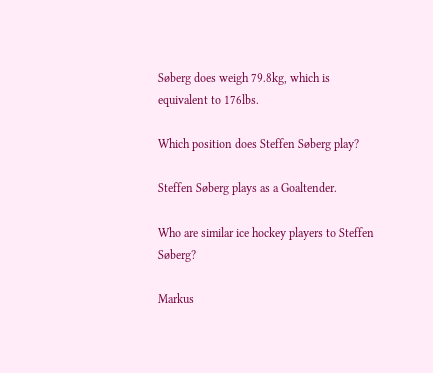Søberg does weigh 79.8kg, which is equivalent to 176lbs.

Which position does Steffen Søberg play?

Steffen Søberg plays as a Goaltender.

Who are similar ice hockey players to Steffen Søberg?

Markus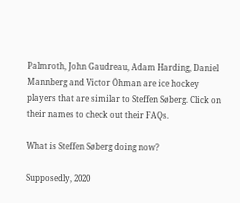Palmroth, John Gaudreau, Adam Harding, Daniel Mannberg and Victor Öhman are ice hockey players that are similar to Steffen Søberg. Click on their names to check out their FAQs.

What is Steffen Søberg doing now?

Supposedly, 2020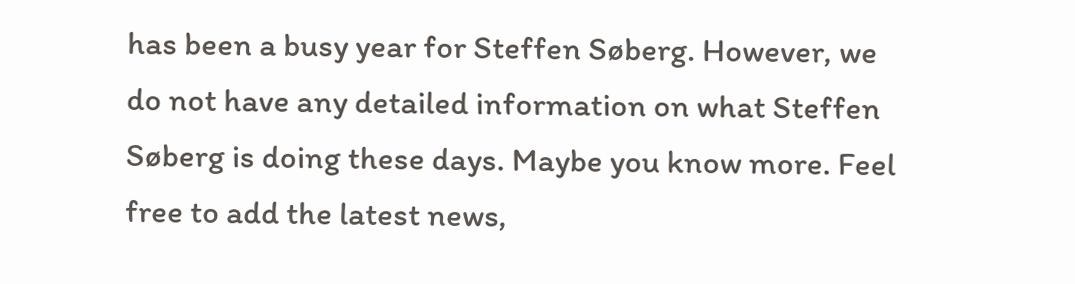has been a busy year for Steffen Søberg. However, we do not have any detailed information on what Steffen Søberg is doing these days. Maybe you know more. Feel free to add the latest news,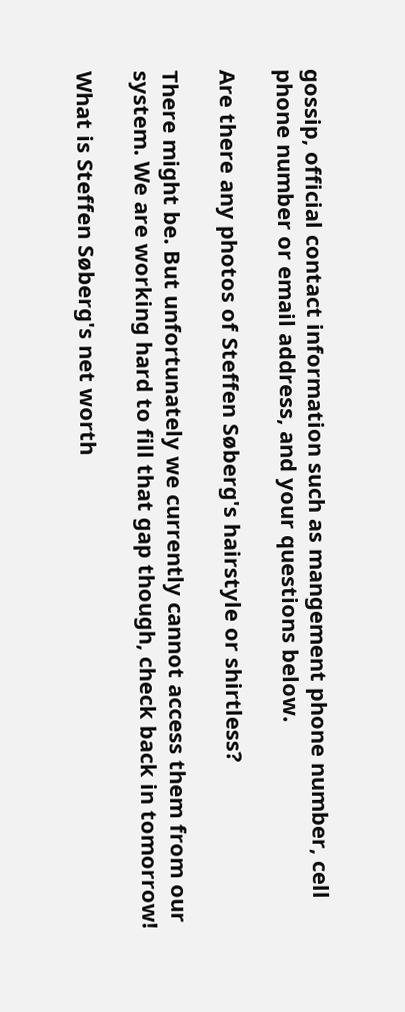gossip, official contact information such as mangement phone number, cell phone number or email address, and your questions below.

Are there any photos of Steffen Søberg's hairstyle or shirtless?

There might be. But unfortunately we currently cannot access them from our system. We are working hard to fill that gap though, check back in tomorrow!

What is Steffen Søberg's net worth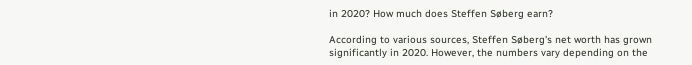in 2020? How much does Steffen Søberg earn?

According to various sources, Steffen Søberg's net worth has grown significantly in 2020. However, the numbers vary depending on the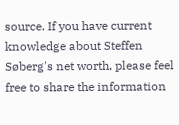source. If you have current knowledge about Steffen Søberg's net worth, please feel free to share the information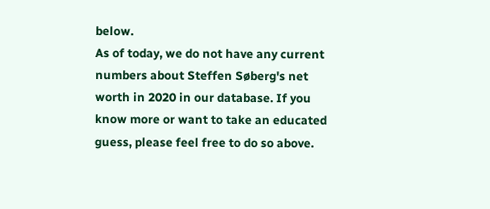below.
As of today, we do not have any current numbers about Steffen Søberg's net worth in 2020 in our database. If you know more or want to take an educated guess, please feel free to do so above.